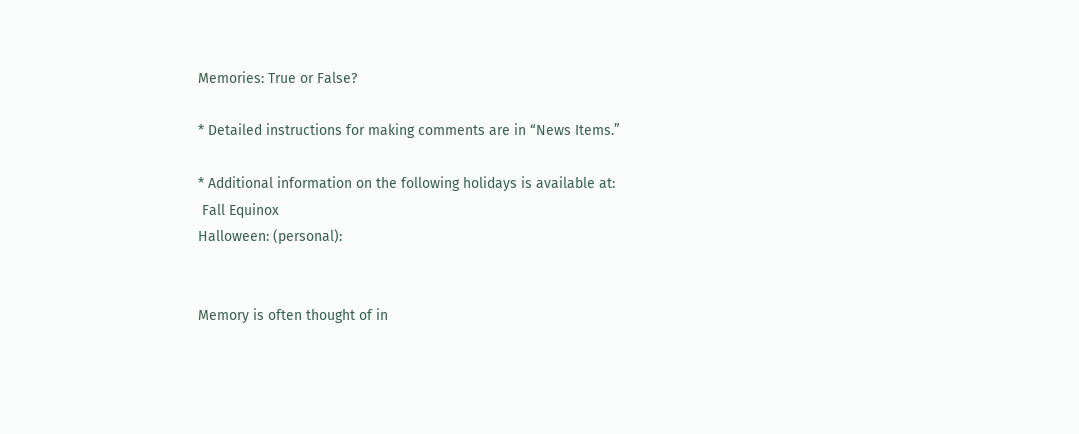Memories: True or False?

* Detailed instructions for making comments are in “News Items.”

* Additional information on the following holidays is available at:
 Fall Equinox
Halloween: (personal):


Memory is often thought of in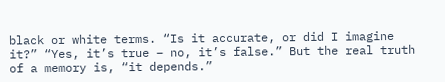black or white terms. “Is it accurate, or did I imagine it?” “Yes, it’s true – no, it’s false.” But the real truth of a memory is, “it depends.”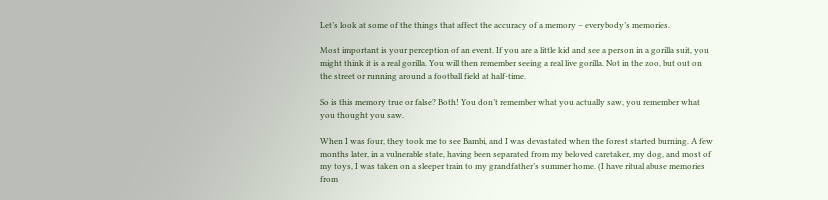Let’s look at some of the things that affect the accuracy of a memory – everybody’s memories.

Most important is your perception of an event. If you are a little kid and see a person in a gorilla suit, you might think it is a real gorilla. You will then remember seeing a real live gorilla. Not in the zoo, but out on the street or running around a football field at half-time.

So is this memory true or false? Both! You don’t remember what you actually saw, you remember what you thought you saw.

When I was four, they took me to see Bambi, and I was devastated when the forest started burning. A few months later, in a vulnerable state, having been separated from my beloved caretaker, my dog, and most of my toys, I was taken on a sleeper train to my grandfather’s summer home. (I have ritual abuse memories from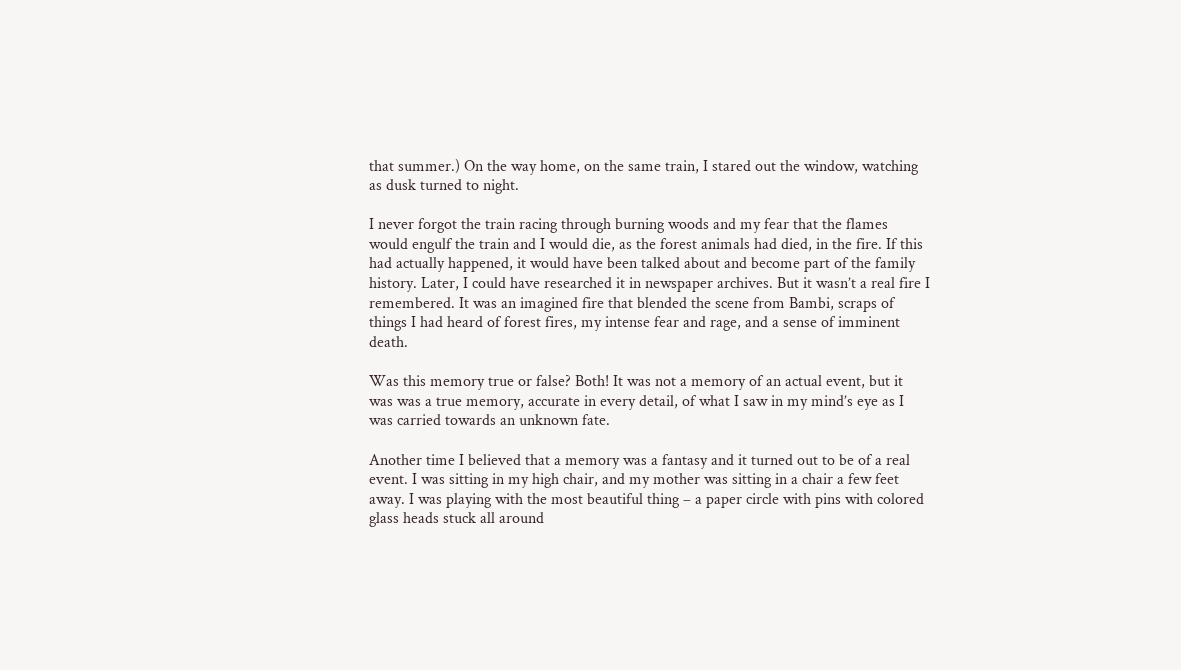that summer.) On the way home, on the same train, I stared out the window, watching as dusk turned to night.

I never forgot the train racing through burning woods and my fear that the flames would engulf the train and I would die, as the forest animals had died, in the fire. If this had actually happened, it would have been talked about and become part of the family history. Later, I could have researched it in newspaper archives. But it wasn’t a real fire I remembered. It was an imagined fire that blended the scene from Bambi, scraps of things I had heard of forest fires, my intense fear and rage, and a sense of imminent death.

Was this memory true or false? Both! It was not a memory of an actual event, but it was was a true memory, accurate in every detail, of what I saw in my mind’s eye as I was carried towards an unknown fate.

Another time I believed that a memory was a fantasy and it turned out to be of a real event. I was sitting in my high chair, and my mother was sitting in a chair a few feet away. I was playing with the most beautiful thing – a paper circle with pins with colored glass heads stuck all around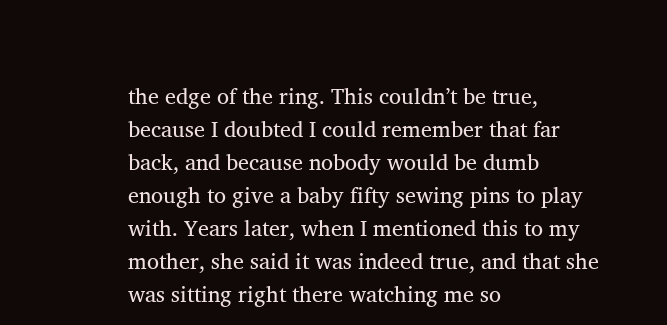the edge of the ring. This couldn’t be true, because I doubted I could remember that far back, and because nobody would be dumb enough to give a baby fifty sewing pins to play with. Years later, when I mentioned this to my mother, she said it was indeed true, and that she was sitting right there watching me so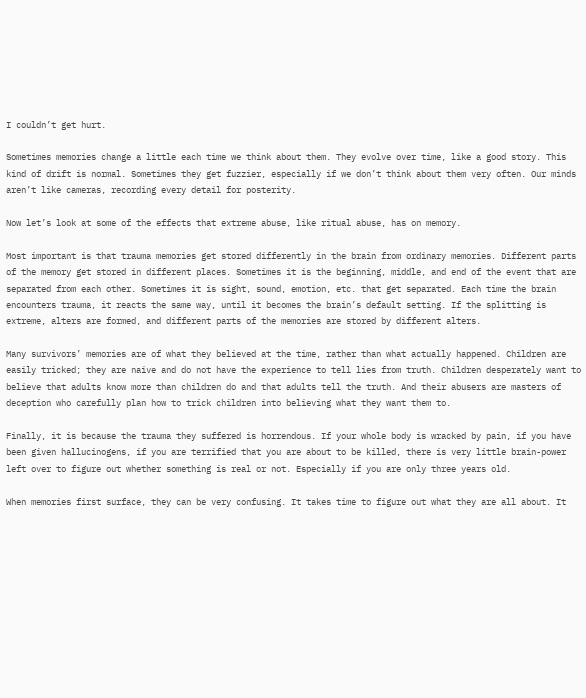I couldn’t get hurt.

Sometimes memories change a little each time we think about them. They evolve over time, like a good story. This kind of drift is normal. Sometimes they get fuzzier, especially if we don’t think about them very often. Our minds aren’t like cameras, recording every detail for posterity.

Now let’s look at some of the effects that extreme abuse, like ritual abuse, has on memory.

Most important is that trauma memories get stored differently in the brain from ordinary memories. Different parts of the memory get stored in different places. Sometimes it is the beginning, middle, and end of the event that are separated from each other. Sometimes it is sight, sound, emotion, etc. that get separated. Each time the brain encounters trauma, it reacts the same way, until it becomes the brain’s default setting. If the splitting is extreme, alters are formed, and different parts of the memories are stored by different alters.

Many survivors’ memories are of what they believed at the time, rather than what actually happened. Children are easily tricked; they are naive and do not have the experience to tell lies from truth. Children desperately want to believe that adults know more than children do and that adults tell the truth. And their abusers are masters of deception who carefully plan how to trick children into believing what they want them to.

Finally, it is because the trauma they suffered is horrendous. If your whole body is wracked by pain, if you have been given hallucinogens, if you are terrified that you are about to be killed, there is very little brain-power left over to figure out whether something is real or not. Especially if you are only three years old.

When memories first surface, they can be very confusing. It takes time to figure out what they are all about. It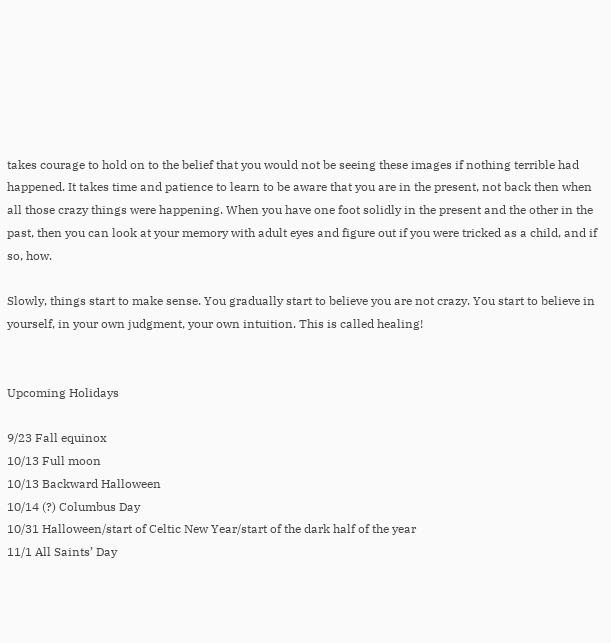takes courage to hold on to the belief that you would not be seeing these images if nothing terrible had happened. It takes time and patience to learn to be aware that you are in the present, not back then when all those crazy things were happening. When you have one foot solidly in the present and the other in the past, then you can look at your memory with adult eyes and figure out if you were tricked as a child, and if so, how.

Slowly, things start to make sense. You gradually start to believe you are not crazy. You start to believe in yourself, in your own judgment, your own intuition. This is called healing!


Upcoming Holidays

9/23 Fall equinox
10/13 Full moon
10/13 Backward Halloween
10/14 (?) Columbus Day
10/31 Halloween/start of Celtic New Year/start of the dark half of the year
11/1 All Saints’ Day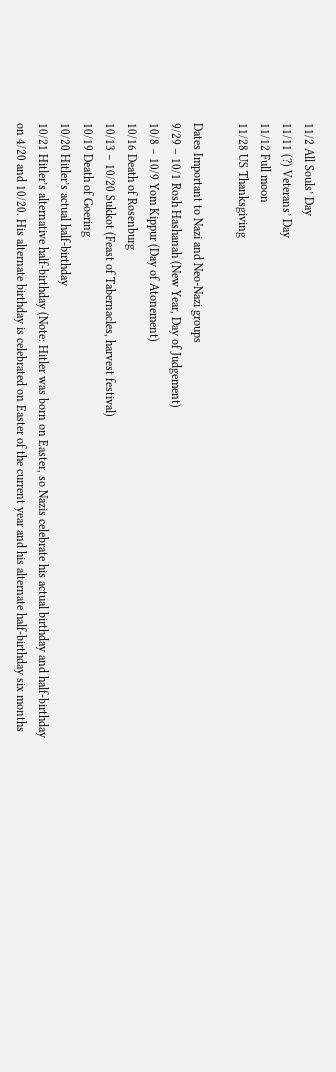11/2 All Souls’ Day
11/11 (?) Veterans’ Day
11/12 Full moon
11/28 US Thanksgiving

Dates Important to Nazi and Neo-Nazi groups
9/29 – 10/1 Rosh Hashanah (New Year, Day of Judgement)
10/8 – 10/9 Yom Kippur (Day of Atonement)
10/16 Death of Rosenburg
10/13 – 10/20 Sukkot (Feast of Tabernacles, harvest festival)
10/19 Death of Goering
10/20 Hitler’s actual half-birthday
10/21 Hitler’s alternative half-birthday (Note: Hitler was born on Easter, so Nazis celebrate his actual birthday and half-birthday on 4/20 and 10/20. His alternate birthday is celebrated on Easter of the current year and his alternate half-birthday six months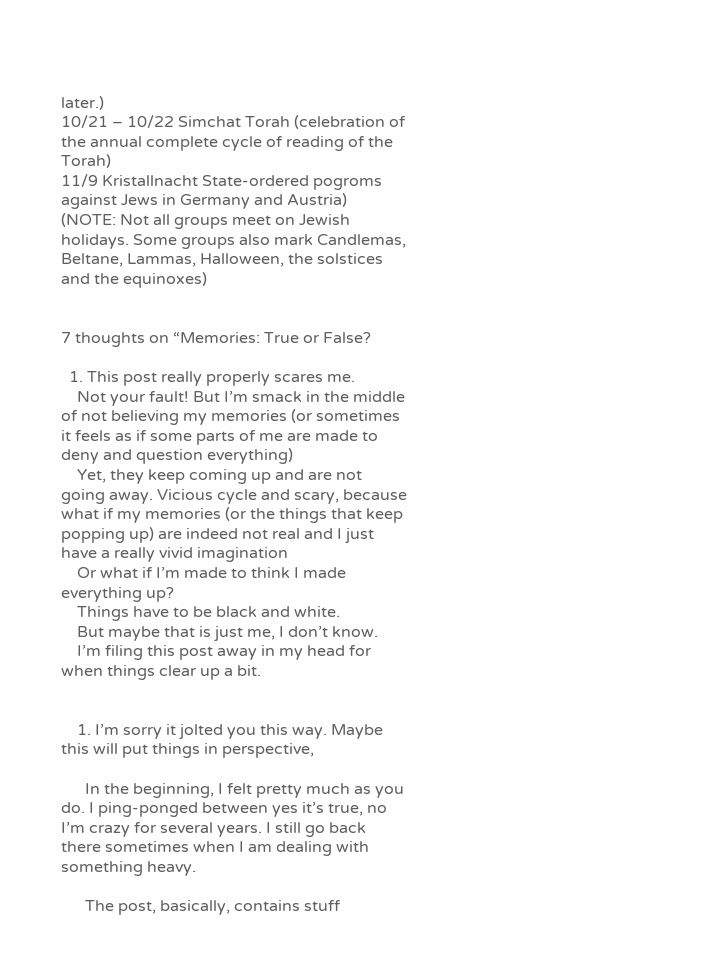later.)
10/21 – 10/22 Simchat Torah (celebration of the annual complete cycle of reading of the Torah)
11/9 Kristallnacht State-ordered pogroms against Jews in Germany and Austria)
(NOTE: Not all groups meet on Jewish holidays. Some groups also mark Candlemas, Beltane, Lammas, Halloween, the solstices and the equinoxes)


7 thoughts on “Memories: True or False?

  1. This post really properly scares me.
    Not your fault! But I’m smack in the middle of not believing my memories (or sometimes it feels as if some parts of me are made to deny and question everything)
    Yet, they keep coming up and are not going away. Vicious cycle and scary, because what if my memories (or the things that keep popping up) are indeed not real and I just have a really vivid imagination
    Or what if I’m made to think I made everything up?
    Things have to be black and white.
    But maybe that is just me, I don’t know.
    I’m filing this post away in my head for when things clear up a bit.


    1. I’m sorry it jolted you this way. Maybe this will put things in perspective,

      In the beginning, I felt pretty much as you do. I ping-ponged between yes it’s true, no I’m crazy for several years. I still go back there sometimes when I am dealing with something heavy.

      The post, basically, contains stuff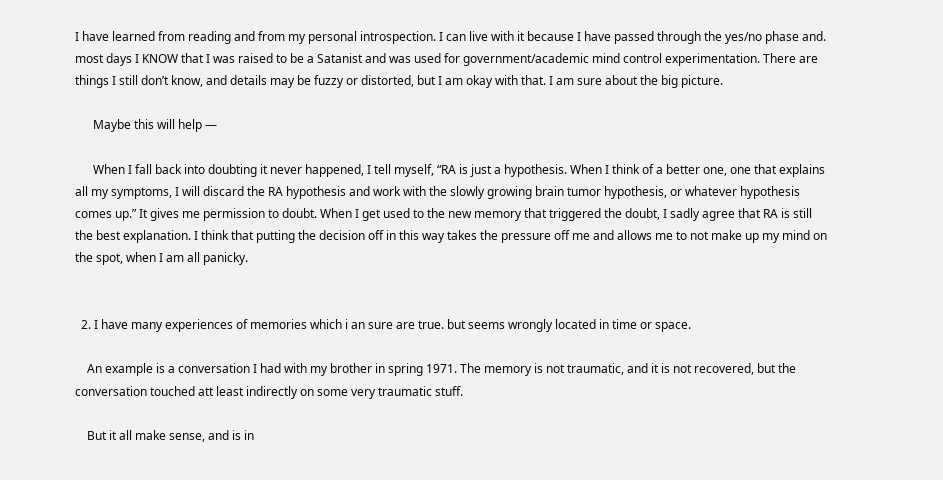I have learned from reading and from my personal introspection. I can live with it because I have passed through the yes/no phase and. most days I KNOW that I was raised to be a Satanist and was used for government/academic mind control experimentation. There are things I still don’t know, and details may be fuzzy or distorted, but I am okay with that. I am sure about the big picture.

      Maybe this will help —

      When I fall back into doubting it never happened, I tell myself, “RA is just a hypothesis. When I think of a better one, one that explains all my symptoms, I will discard the RA hypothesis and work with the slowly growing brain tumor hypothesis, or whatever hypothesis comes up.” It gives me permission to doubt. When I get used to the new memory that triggered the doubt, I sadly agree that RA is still the best explanation. I think that putting the decision off in this way takes the pressure off me and allows me to not make up my mind on the spot, when I am all panicky.


  2. I have many experiences of memories which i an sure are true. but seems wrongly located in time or space.

    An example is a conversation I had with my brother in spring 1971. The memory is not traumatic, and it is not recovered, but the conversation touched att least indirectly on some very traumatic stuff.

    But it all make sense, and is in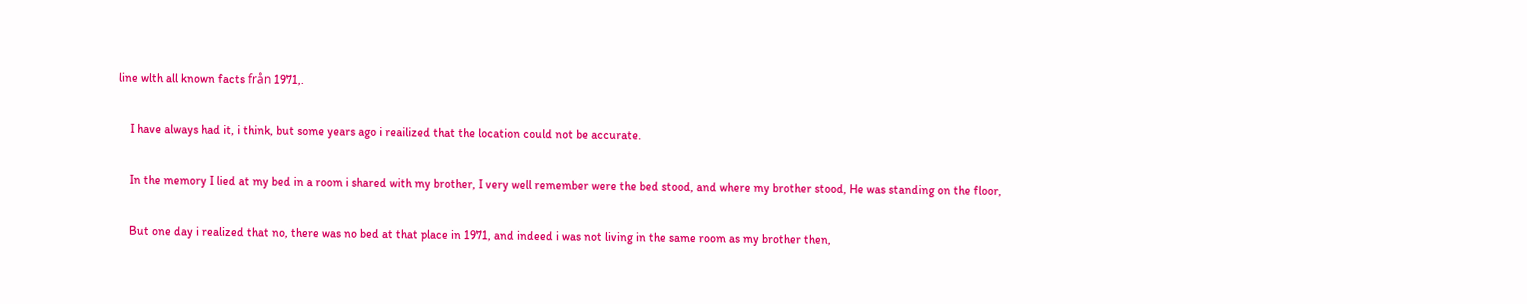line wlth all known facts från 1971,.

    I have always had it, i think, but some years ago i reailized that the location could not be accurate.

    In the memory I lied at my bed in a room i shared with my brother, I very well remember were the bed stood, and where my brother stood, He was standing on the floor,

    But one day i realized that no, there was no bed at that place in 1971, and indeed i was not living in the same room as my brother then,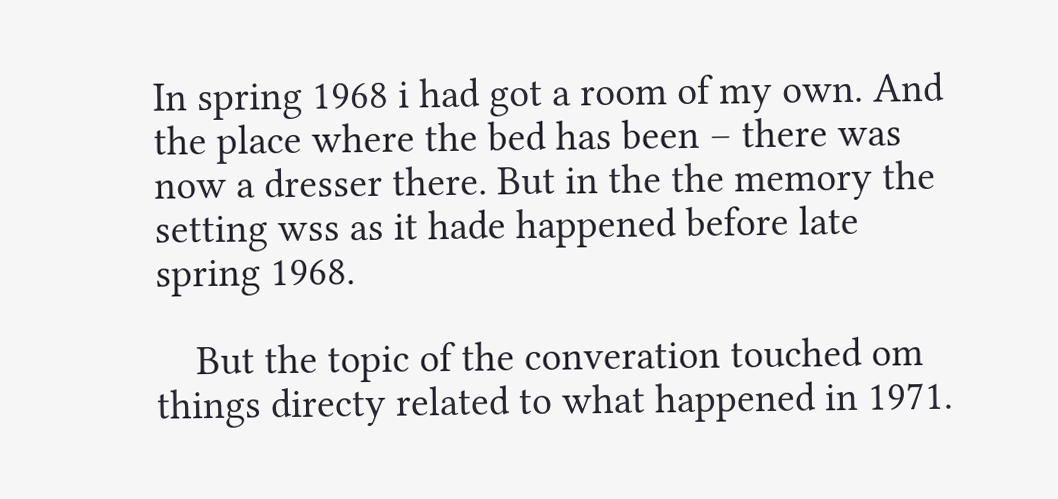In spring 1968 i had got a room of my own. And the place where the bed has been – there was now a dresser there. But in the the memory the setting wss as it hade happened before late spring 1968.

    But the topic of the converation touched om things directy related to what happened in 1971.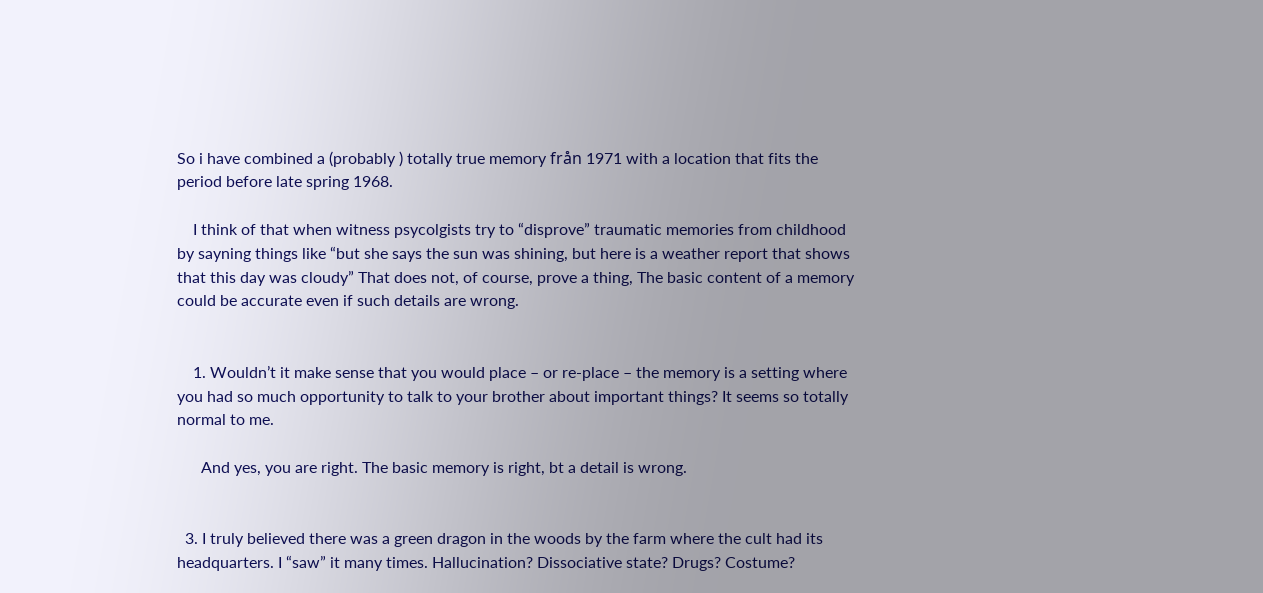So i have combined a (probably ) totally true memory från 1971 with a location that fits the period before late spring 1968.

    I think of that when witness psycolgists try to “disprove” traumatic memories from childhood by sayning things like “but she says the sun was shining, but here is a weather report that shows that this day was cloudy” That does not, of course, prove a thing, The basic content of a memory could be accurate even if such details are wrong.


    1. Wouldn’t it make sense that you would place – or re-place – the memory is a setting where you had so much opportunity to talk to your brother about important things? It seems so totally normal to me.

      And yes, you are right. The basic memory is right, bt a detail is wrong.


  3. I truly believed there was a green dragon in the woods by the farm where the cult had its headquarters. I “saw” it many times. Hallucination? Dissociative state? Drugs? Costume?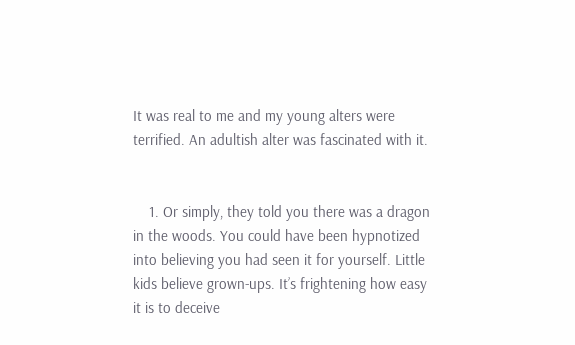It was real to me and my young alters were terrified. An adultish alter was fascinated with it.


    1. Or simply, they told you there was a dragon in the woods. You could have been hypnotized into believing you had seen it for yourself. Little kids believe grown-ups. It’s frightening how easy it is to deceive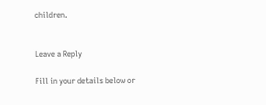children.


Leave a Reply

Fill in your details below or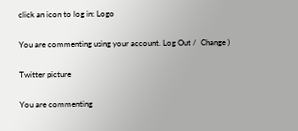click an icon to log in: Logo

You are commenting using your account. Log Out /  Change )

Twitter picture

You are commenting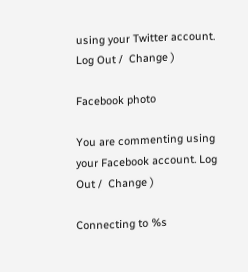using your Twitter account. Log Out /  Change )

Facebook photo

You are commenting using your Facebook account. Log Out /  Change )

Connecting to %s